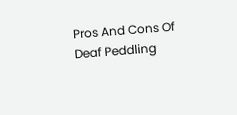Pros And Cons Of Deaf Peddling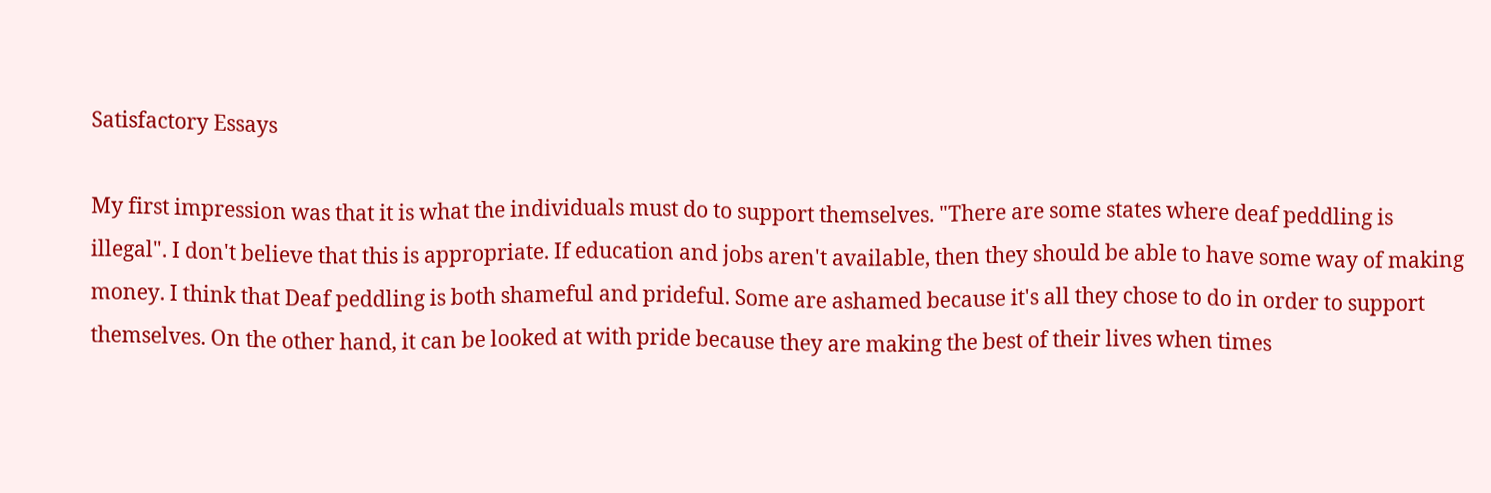Satisfactory Essays

My first impression was that it is what the individuals must do to support themselves. "There are some states where deaf peddling is illegal". I don't believe that this is appropriate. If education and jobs aren't available, then they should be able to have some way of making money. I think that Deaf peddling is both shameful and prideful. Some are ashamed because it's all they chose to do in order to support themselves. On the other hand, it can be looked at with pride because they are making the best of their lives when times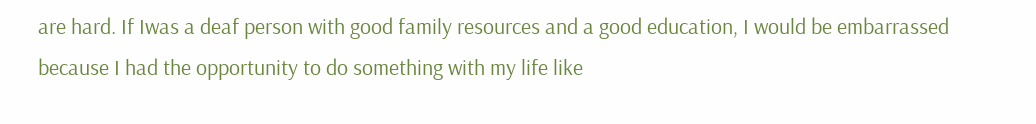are hard. If Iwas a deaf person with good family resources and a good education, I would be embarrassed because I had the opportunity to do something with my life like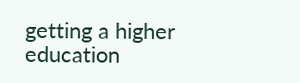getting a higher education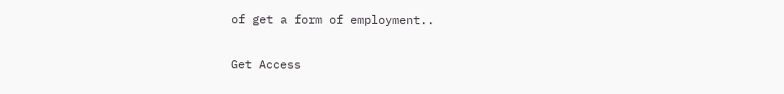of get a form of employment..

Get Access